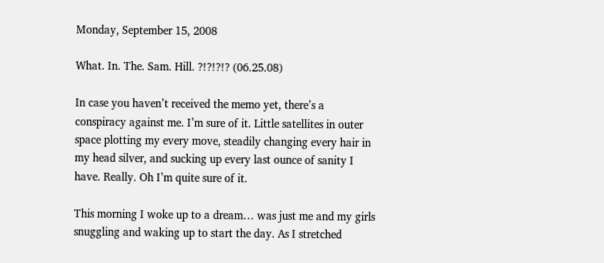Monday, September 15, 2008

What. In. The. Sam. Hill. ?!?!?!? (06.25.08)

In case you haven’t received the memo yet, there’s a conspiracy against me. I’m sure of it. Little satellites in outer space plotting my every move, steadily changing every hair in my head silver, and sucking up every last ounce of sanity I have. Really. Oh I’m quite sure of it.

This morning I woke up to a dream… was just me and my girls snuggling and waking up to start the day. As I stretched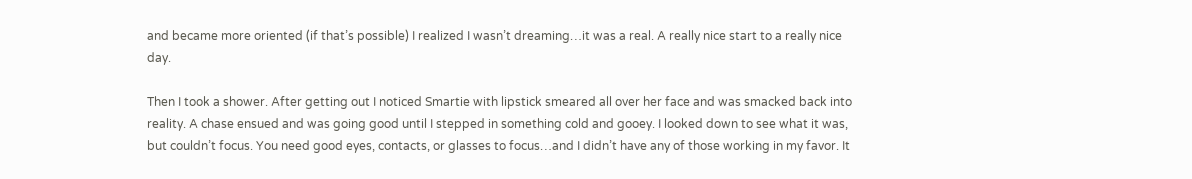and became more oriented (if that’s possible) I realized I wasn’t dreaming…it was a real. A really nice start to a really nice day.

Then I took a shower. After getting out I noticed Smartie with lipstick smeared all over her face and was smacked back into reality. A chase ensued and was going good until I stepped in something cold and gooey. I looked down to see what it was, but couldn’t focus. You need good eyes, contacts, or glasses to focus…and I didn’t have any of those working in my favor. It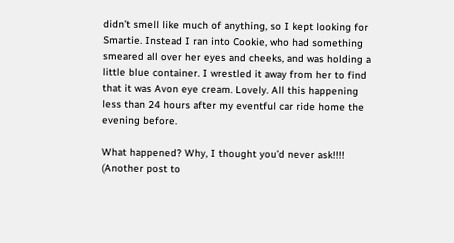didn’t smell like much of anything, so I kept looking for Smartie. Instead I ran into Cookie, who had something smeared all over her eyes and cheeks, and was holding a little blue container. I wrestled it away from her to find that it was Avon eye cream. Lovely. All this happening less than 24 hours after my eventful car ride home the evening before.

What happened? Why, I thought you’d never ask!!!! (Another post to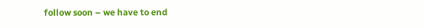follow soon – we have to end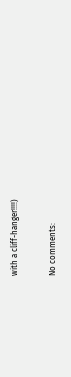with a cliff-hanger!!!!)

No comments: